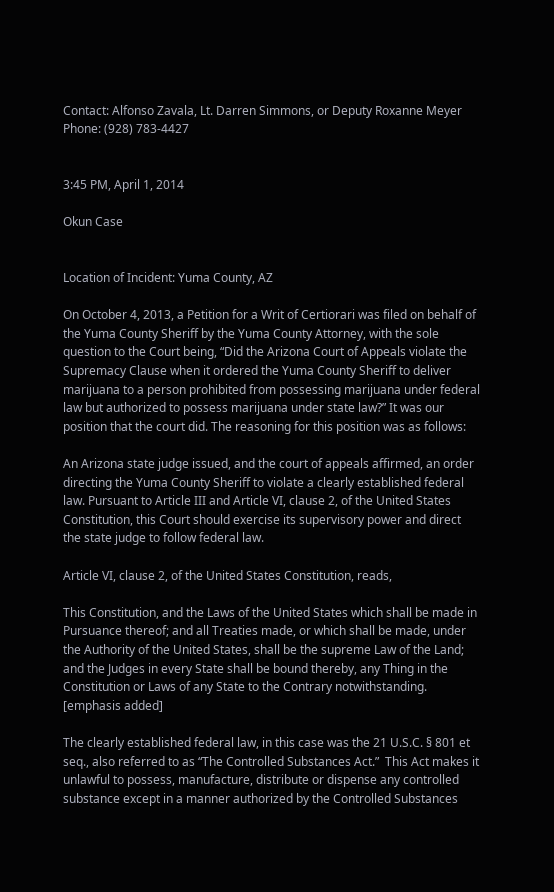Contact: Alfonso Zavala, Lt. Darren Simmons, or Deputy Roxanne Meyer
Phone: (928) 783-4427


3:45 PM, April 1, 2014

Okun Case


Location of Incident: Yuma County, AZ

On October 4, 2013, a Petition for a Writ of Certiorari was filed on behalf of the Yuma County Sheriff by the Yuma County Attorney, with the sole question to the Court being, “Did the Arizona Court of Appeals violate the Supremacy Clause when it ordered the Yuma County Sheriff to deliver marijuana to a person prohibited from possessing marijuana under federal law but authorized to possess marijuana under state law?” It was our position that the court did. The reasoning for this position was as follows:

An Arizona state judge issued, and the court of appeals affirmed, an order directing the Yuma County Sheriff to violate a clearly established federal law. Pursuant to Article III and Article VI, clause 2, of the United States Constitution, this Court should exercise its supervisory power and direct the state judge to follow federal law.

Article VI, clause 2, of the United States Constitution, reads,

This Constitution, and the Laws of the United States which shall be made in Pursuance thereof; and all Treaties made, or which shall be made, under the Authority of the United States, shall be the supreme Law of the Land; and the Judges in every State shall be bound thereby, any Thing in the Constitution or Laws of any State to the Contrary notwithstanding.  [emphasis added]

The clearly established federal law, in this case was the 21 U.S.C. § 801 et seq., also referred to as “The Controlled Substances Act.”  This Act makes it unlawful to possess, manufacture, distribute or dispense any controlled substance except in a manner authorized by the Controlled Substances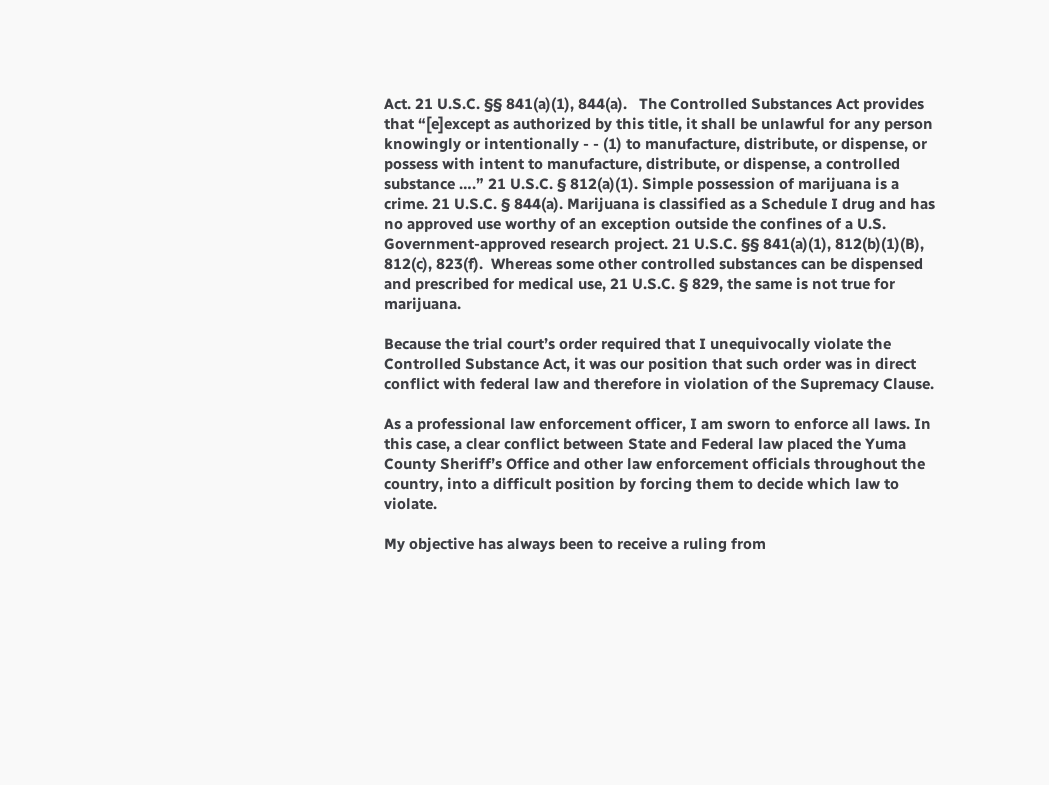Act. 21 U.S.C. §§ 841(a)(1), 844(a).   The Controlled Substances Act provides that “[e]except as authorized by this title, it shall be unlawful for any person knowingly or intentionally - - (1) to manufacture, distribute, or dispense, or possess with intent to manufacture, distribute, or dispense, a controlled substance ….” 21 U.S.C. § 812(a)(1). Simple possession of marijuana is a crime. 21 U.S.C. § 844(a). Marijuana is classified as a Schedule I drug and has no approved use worthy of an exception outside the confines of a U.S.  Government-approved research project. 21 U.S.C. §§ 841(a)(1), 812(b)(1)(B), 812(c), 823(f).  Whereas some other controlled substances can be dispensed and prescribed for medical use, 21 U.S.C. § 829, the same is not true for marijuana.

Because the trial court’s order required that I unequivocally violate the Controlled Substance Act, it was our position that such order was in direct conflict with federal law and therefore in violation of the Supremacy Clause.

As a professional law enforcement officer, I am sworn to enforce all laws. In this case, a clear conflict between State and Federal law placed the Yuma County Sheriff’s Office and other law enforcement officials throughout the country, into a difficult position by forcing them to decide which law to violate.

My objective has always been to receive a ruling from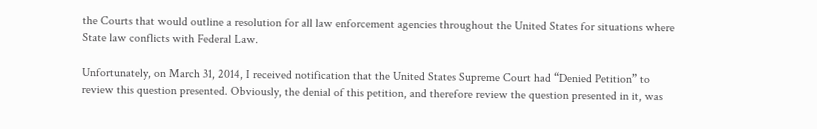the Courts that would outline a resolution for all law enforcement agencies throughout the United States for situations where State law conflicts with Federal Law.

Unfortunately, on March 31, 2014, I received notification that the United States Supreme Court had “Denied Petition” to review this question presented. Obviously, the denial of this petition, and therefore review the question presented in it, was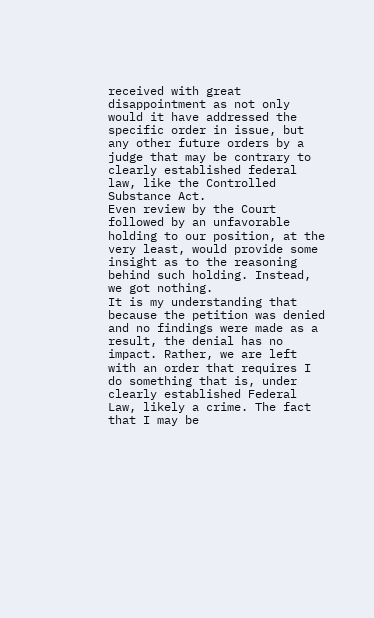received with great disappointment as not only would it have addressed the specific order in issue, but any other future orders by a judge that may be contrary to clearly established federal law, like the Controlled Substance Act.
Even review by the Court followed by an unfavorable holding to our position, at the very least, would provide some insight as to the reasoning behind such holding. Instead, we got nothing.
It is my understanding that because the petition was denied and no findings were made as a result, the denial has no impact. Rather, we are left with an order that requires I do something that is, under clearly established Federal Law, likely a crime. The fact that I may be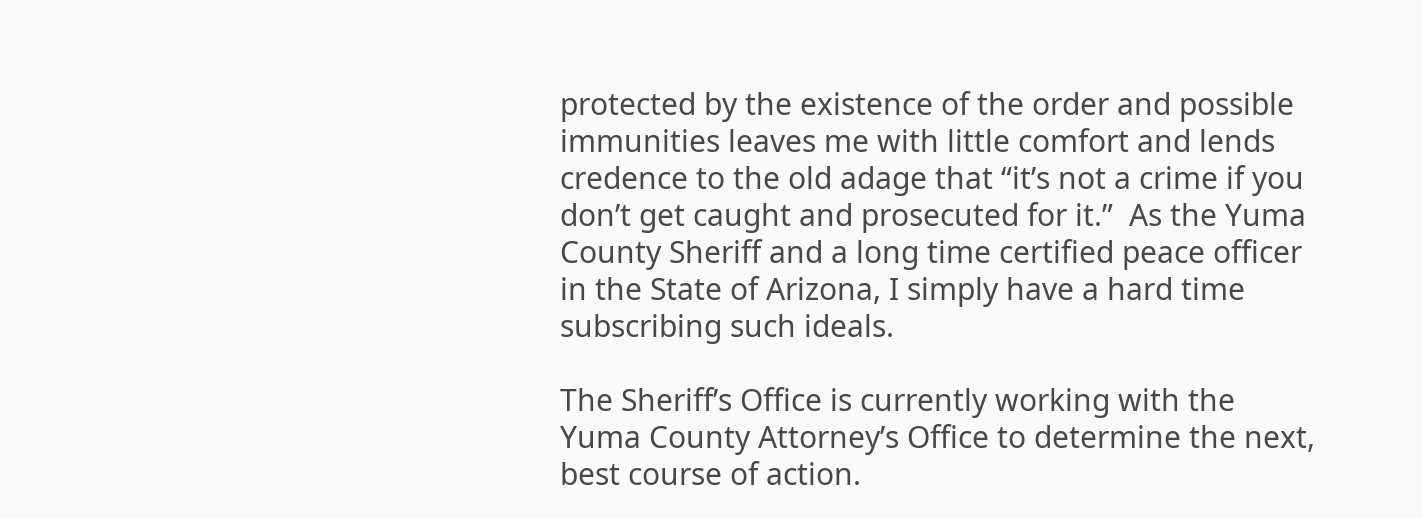protected by the existence of the order and possible immunities leaves me with little comfort and lends credence to the old adage that “it’s not a crime if you don’t get caught and prosecuted for it.”  As the Yuma County Sheriff and a long time certified peace officer in the State of Arizona, I simply have a hard time subscribing such ideals.

The Sheriff’s Office is currently working with the Yuma County Attorney’s Office to determine the next, best course of action.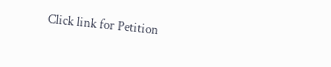Click link for Petition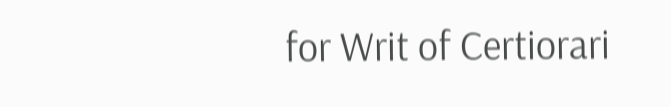for Writ of Certiorari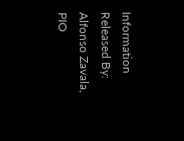Information Released By: Alfonso Zavala, PIO